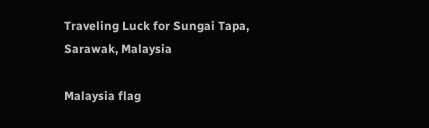Traveling Luck for Sungai Tapa, Sarawak, Malaysia

Malaysia flag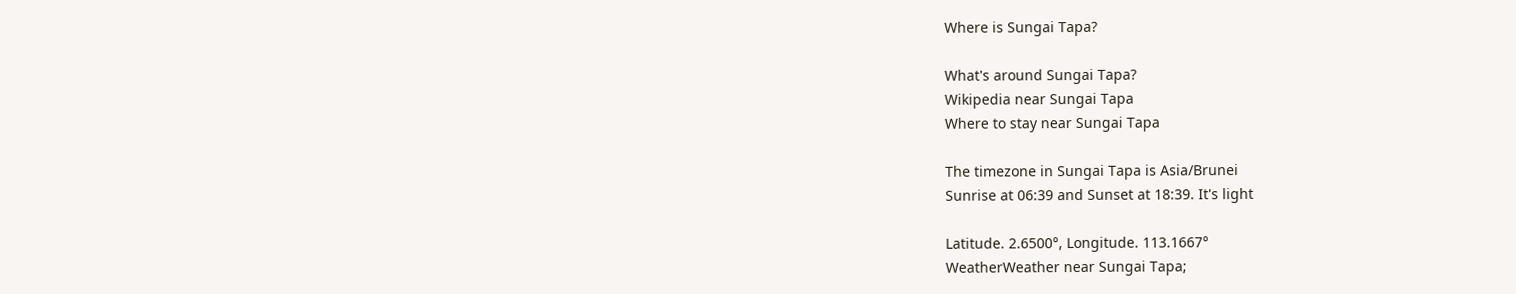Where is Sungai Tapa?

What's around Sungai Tapa?
Wikipedia near Sungai Tapa
Where to stay near Sungai Tapa

The timezone in Sungai Tapa is Asia/Brunei
Sunrise at 06:39 and Sunset at 18:39. It's light

Latitude. 2.6500°, Longitude. 113.1667°
WeatherWeather near Sungai Tapa;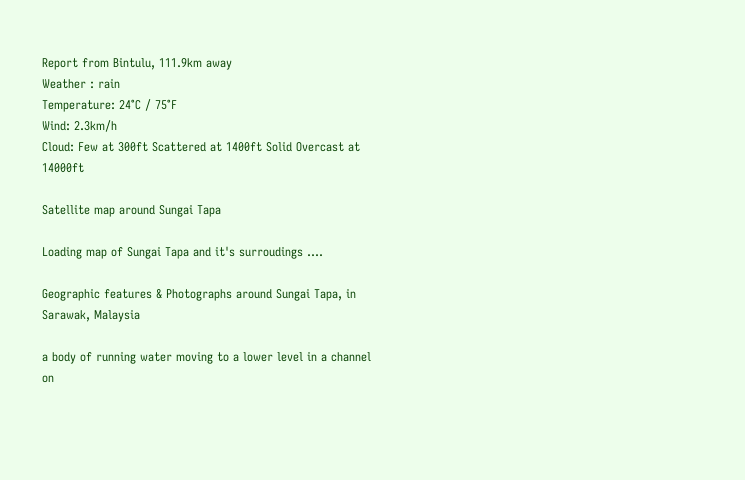Report from Bintulu, 111.9km away
Weather : rain
Temperature: 24°C / 75°F
Wind: 2.3km/h
Cloud: Few at 300ft Scattered at 1400ft Solid Overcast at 14000ft

Satellite map around Sungai Tapa

Loading map of Sungai Tapa and it's surroudings ....

Geographic features & Photographs around Sungai Tapa, in Sarawak, Malaysia

a body of running water moving to a lower level in a channel on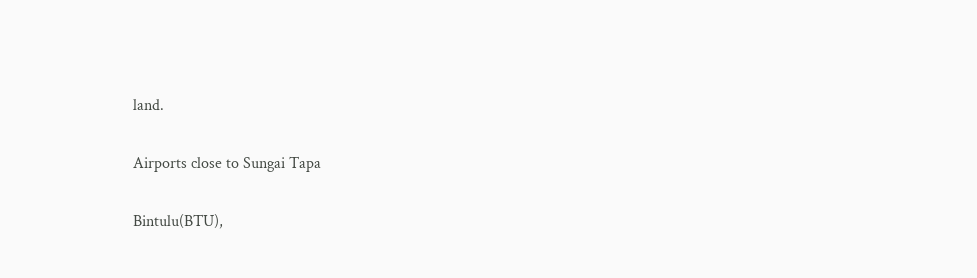land.

Airports close to Sungai Tapa

Bintulu(BTU),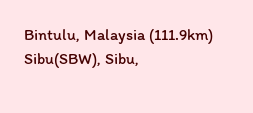Bintulu, Malaysia (111.9km)
Sibu(SBW), Sibu,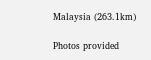Malaysia (263.1km)

Photos provided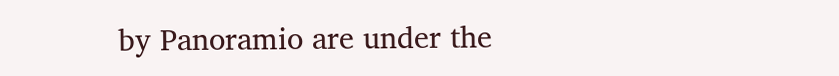by Panoramio are under the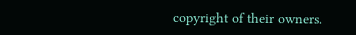copyright of their owners.